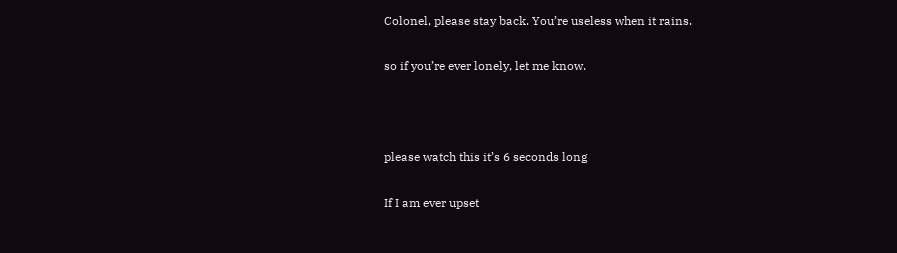Colonel, please stay back. You’re useless when it rains.

so if you’re ever lonely, let me know.



please watch this it’s 6 seconds long

If I am ever upset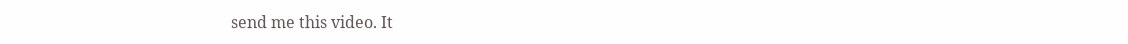send me this video. It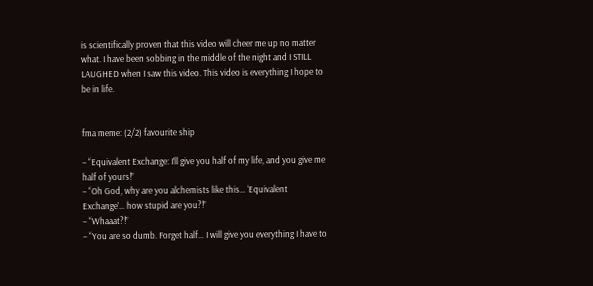is scientifically proven that this video will cheer me up no matter what. I have been sobbing in the middle of the night and I STILL LAUGHED when I saw this video. This video is everything I hope to be in life.


fma meme: (2/2) favourite ship

– “Equivalent Exchange: I’ll give you half of my life, and you give me half of yours!”
– “Oh God, why are you alchemists like this… ‘Equivalent Exchange’… how stupid are you?!”
– “Whaaat?!”
– “You are so dumb. Forget half… I will give you everything I have to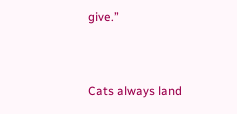give.”


Cats always land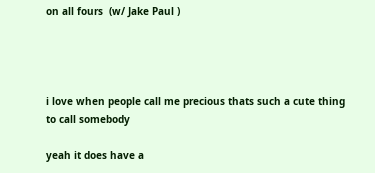on all fours  (w/ Jake Paul )




i love when people call me precious thats such a cute thing to call somebody

yeah it does have a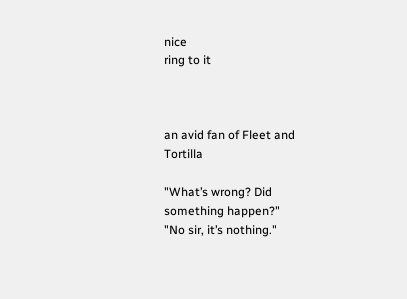nice
ring to it



an avid fan of Fleet and Tortilla

"What’s wrong? Did something happen?"
"No sir, it’s nothing."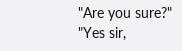"Are you sure?"
"Yes sir,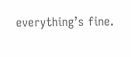everything’s fine.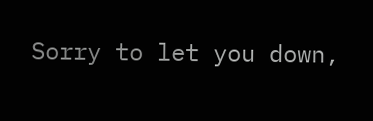Sorry to let you down,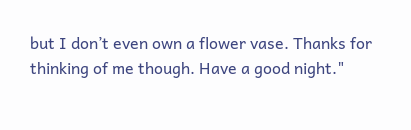but I don’t even own a flower vase. Thanks for thinking of me though. Have a good night."